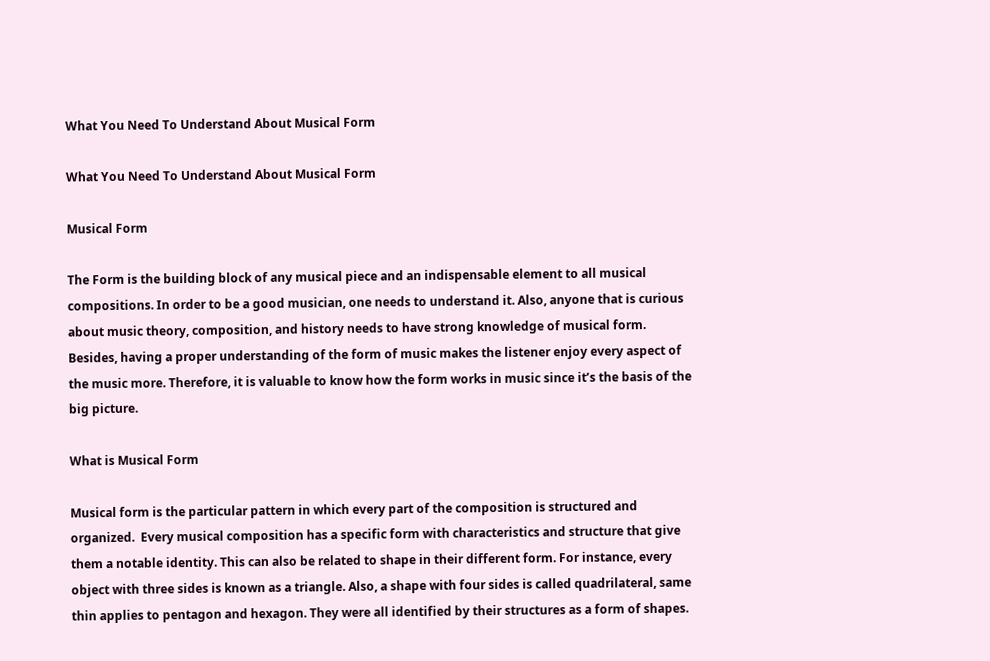What You Need To Understand About Musical Form

What You Need To Understand About Musical Form

Musical Form

The Form is the building block of any musical piece and an indispensable element to all musical compositions. In order to be a good musician, one needs to understand it. Also, anyone that is curious about music theory, composition, and history needs to have strong knowledge of musical form. Besides, having a proper understanding of the form of music makes the listener enjoy every aspect of the music more. Therefore, it is valuable to know how the form works in music since it’s the basis of the big picture.

What is Musical Form

Musical form is the particular pattern in which every part of the composition is structured and organized.  Every musical composition has a specific form with characteristics and structure that give them a notable identity. This can also be related to shape in their different form. For instance, every object with three sides is known as a triangle. Also, a shape with four sides is called quadrilateral, same thin applies to pentagon and hexagon. They were all identified by their structures as a form of shapes.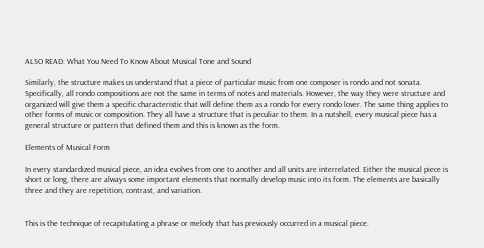ALSO READ: What You Need To Know About Musical Tone and Sound

Similarly, the structure makes us understand that a piece of particular music from one composer is rondo and not sonata. Specifically, all rondo compositions are not the same in terms of notes and materials. However, the way they were structure and organized will give them a specific characteristic that will define them as a rondo for every rondo lover. The same thing applies to other forms of music or composition. They all have a structure that is peculiar to them. In a nutshell, every musical piece has a general structure or pattern that defined them and this is known as the form.

Elements of Musical Form

In every standardized musical piece, an idea evolves from one to another and all units are interrelated. Either the musical piece is short or long, there are always some important elements that normally develop music into its form. The elements are basically three and they are repetition, contrast, and variation.


This is the technique of recapitulating a phrase or melody that has previously occurred in a musical piece.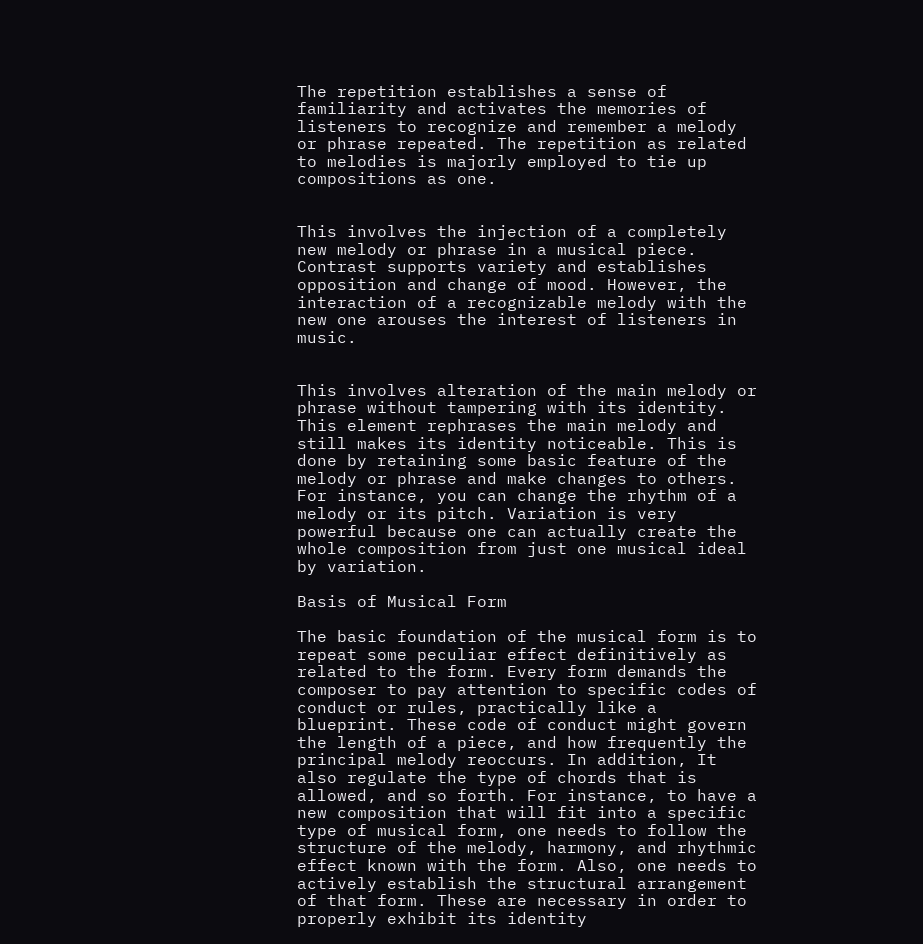The repetition establishes a sense of familiarity and activates the memories of listeners to recognize and remember a melody or phrase repeated. The repetition as related to melodies is majorly employed to tie up compositions as one.


This involves the injection of a completely new melody or phrase in a musical piece. Contrast supports variety and establishes opposition and change of mood. However, the interaction of a recognizable melody with the new one arouses the interest of listeners in music.


This involves alteration of the main melody or phrase without tampering with its identity. This element rephrases the main melody and still makes its identity noticeable. This is done by retaining some basic feature of the melody or phrase and make changes to others. For instance, you can change the rhythm of a melody or its pitch. Variation is very powerful because one can actually create the whole composition from just one musical ideal by variation.

Basis of Musical Form

The basic foundation of the musical form is to repeat some peculiar effect definitively as related to the form. Every form demands the composer to pay attention to specific codes of conduct or rules, practically like a blueprint. These code of conduct might govern the length of a piece, and how frequently the principal melody reoccurs. In addition, It also regulate the type of chords that is allowed, and so forth. For instance, to have a new composition that will fit into a specific type of musical form, one needs to follow the structure of the melody, harmony, and rhythmic effect known with the form. Also, one needs to actively establish the structural arrangement of that form. These are necessary in order to properly exhibit its identity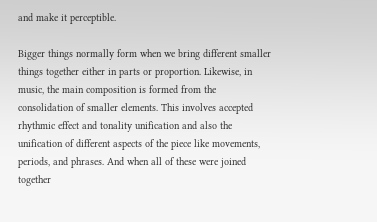and make it perceptible.

Bigger things normally form when we bring different smaller things together either in parts or proportion. Likewise, in music, the main composition is formed from the consolidation of smaller elements. This involves accepted rhythmic effect and tonality unification and also the unification of different aspects of the piece like movements, periods, and phrases. And when all of these were joined together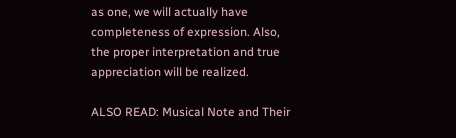as one, we will actually have completeness of expression. Also, the proper interpretation and true appreciation will be realized.

ALSO READ: Musical Note and Their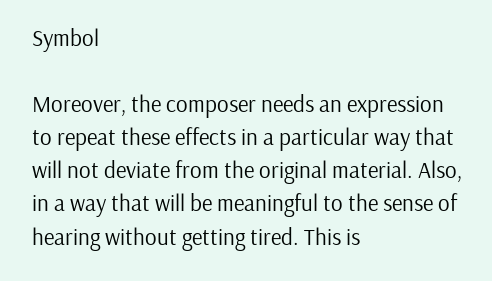Symbol

Moreover, the composer needs an expression to repeat these effects in a particular way that will not deviate from the original material. Also, in a way that will be meaningful to the sense of hearing without getting tired. This is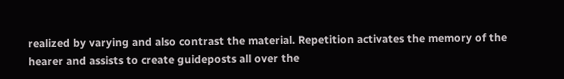realized by varying and also contrast the material. Repetition activates the memory of the hearer and assists to create guideposts all over the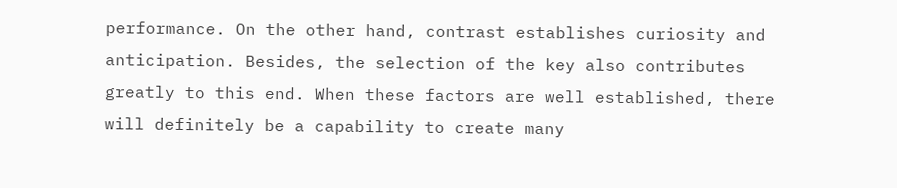performance. On the other hand, contrast establishes curiosity and anticipation. Besides, the selection of the key also contributes greatly to this end. When these factors are well established, there will definitely be a capability to create many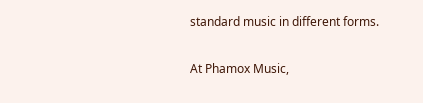standard music in different forms.

At Phamox Music,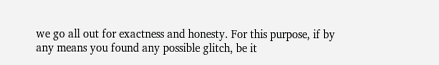we go all out for exactness and honesty. For this purpose, if by any means you found any possible glitch, be it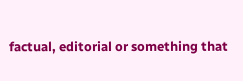factual, editorial or something that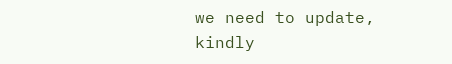we need to update, kindly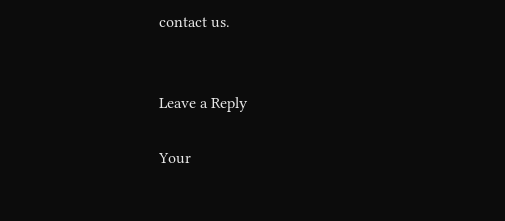contact us.


Leave a Reply

Your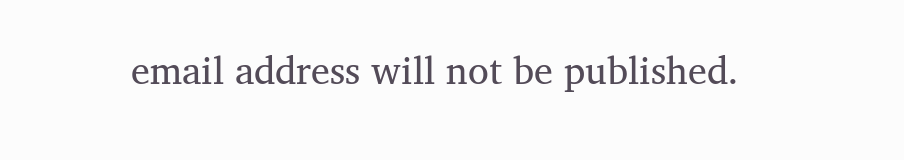email address will not be published.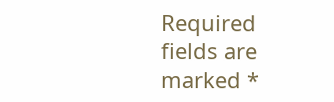Required fields are marked *